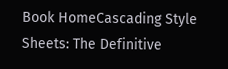Book HomeCascading Style Sheets: The Definitive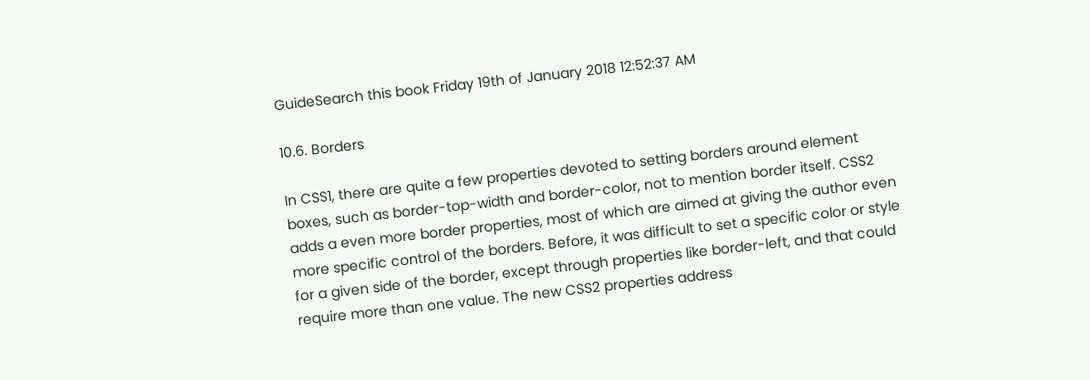GuideSearch this book Friday 19th of January 2018 12:52:37 AM

10.6. Borders

In CSS1, there are quite a few properties devoted to setting borders around element boxes, such as border-top-width and border-color, not to mention border itself. CSS2 adds a even more border properties, most of which are aimed at giving the author even more specific control of the borders. Before, it was difficult to set a specific color or style for a given side of the border, except through properties like border-left, and that could require more than one value. The new CSS2 properties address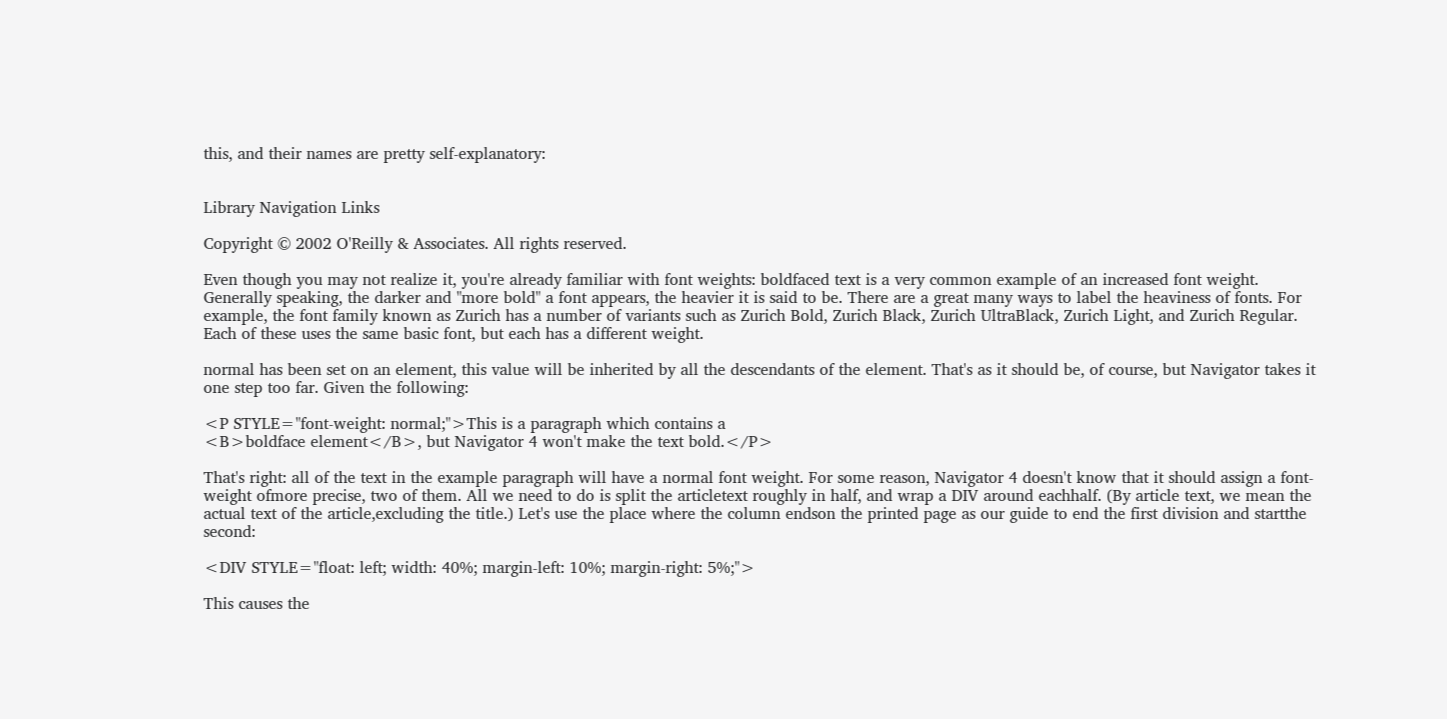this, and their names are pretty self-explanatory:


Library Navigation Links

Copyright © 2002 O'Reilly & Associates. All rights reserved.

Even though you may not realize it, you're already familiar with font weights: boldfaced text is a very common example of an increased font weight. Generally speaking, the darker and "more bold" a font appears, the heavier it is said to be. There are a great many ways to label the heaviness of fonts. For example, the font family known as Zurich has a number of variants such as Zurich Bold, Zurich Black, Zurich UltraBlack, Zurich Light, and Zurich Regular. Each of these uses the same basic font, but each has a different weight.

normal has been set on an element, this value will be inherited by all the descendants of the element. That's as it should be, of course, but Navigator takes it one step too far. Given the following:

<P STYLE="font-weight: normal;">This is a paragraph which contains a
<B>boldface element</B>, but Navigator 4 won't make the text bold.</P>

That's right: all of the text in the example paragraph will have a normal font weight. For some reason, Navigator 4 doesn't know that it should assign a font-weight ofmore precise, two of them. All we need to do is split the articletext roughly in half, and wrap a DIV around eachhalf. (By article text, we mean the actual text of the article,excluding the title.) Let's use the place where the column endson the printed page as our guide to end the first division and startthe second:

<DIV STYLE="float: left; width: 40%; margin-left: 10%; margin-right: 5%;">

This causes the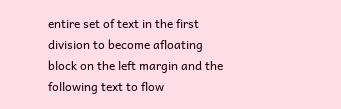entire set of text in the first division to become afloating block on the left margin and the following text to flow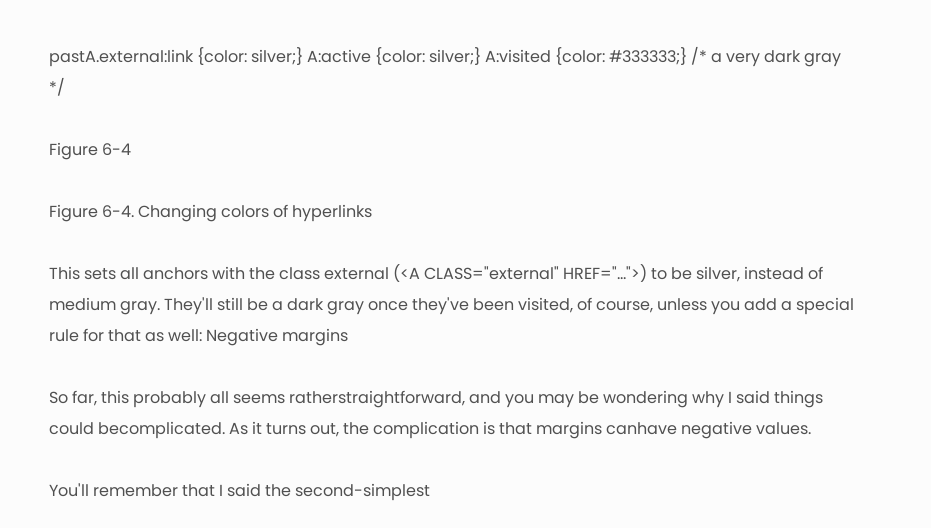pastA.external:link {color: silver;} A:active {color: silver;} A:visited {color: #333333;} /* a very dark gray */

Figure 6-4

Figure 6-4. Changing colors of hyperlinks

This sets all anchors with the class external (<A CLASS="external" HREF="...">) to be silver, instead of medium gray. They'll still be a dark gray once they've been visited, of course, unless you add a special rule for that as well: Negative margins

So far, this probably all seems ratherstraightforward, and you may be wondering why I said things could becomplicated. As it turns out, the complication is that margins canhave negative values.

You'll remember that I said the second-simplest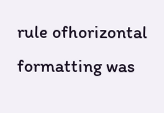rule ofhorizontal formatting was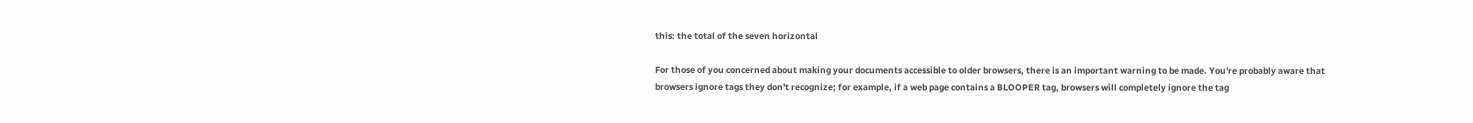this: the total of the seven horizontal

For those of you concerned about making your documents accessible to older browsers, there is an important warning to be made. You're probably aware that browsers ignore tags they don't recognize; for example, if a web page contains a BLOOPER tag, browsers will completely ignore the tag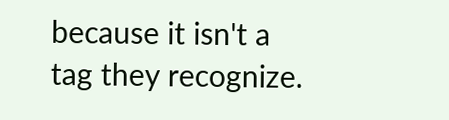because it isn't a tag they recognize.